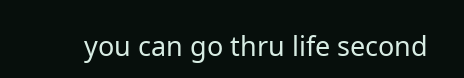you can go thru life second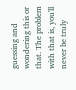guessing and wondering this or that. The problem with that is, you'll never be truly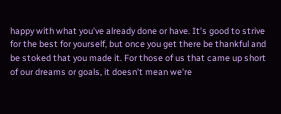happy with what you've already done or have. It's good to strive for the best for yourself, but once you get there be thankful and be stoked that you made it. For those of us that came up short of our dreams or goals, it doesn't mean we're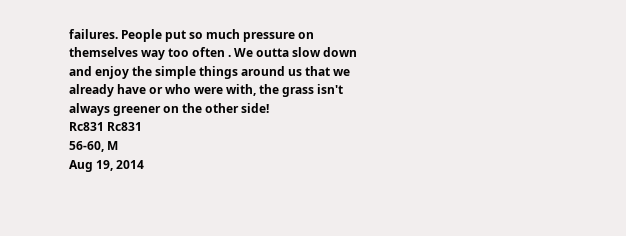failures. People put so much pressure on themselves way too often . We outta slow down and enjoy the simple things around us that we already have or who were with, the grass isn't always greener on the other side!
Rc831 Rc831
56-60, M
Aug 19, 2014